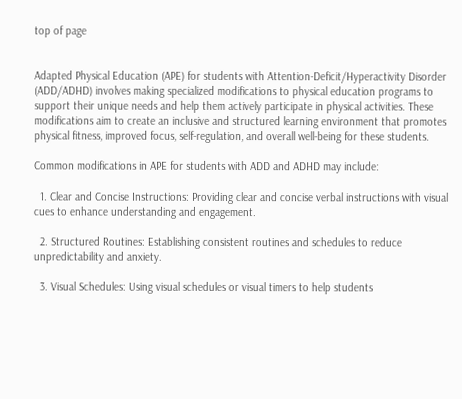top of page


Adapted Physical Education (APE) for students with Attention-Deficit/Hyperactivity Disorder (ADD/ADHD) involves making specialized modifications to physical education programs to support their unique needs and help them actively participate in physical activities. These modifications aim to create an inclusive and structured learning environment that promotes physical fitness, improved focus, self-regulation, and overall well-being for these students.

Common modifications in APE for students with ADD and ADHD may include:

  1. Clear and Concise Instructions: Providing clear and concise verbal instructions with visual cues to enhance understanding and engagement.

  2. Structured Routines: Establishing consistent routines and schedules to reduce unpredictability and anxiety.

  3. Visual Schedules: Using visual schedules or visual timers to help students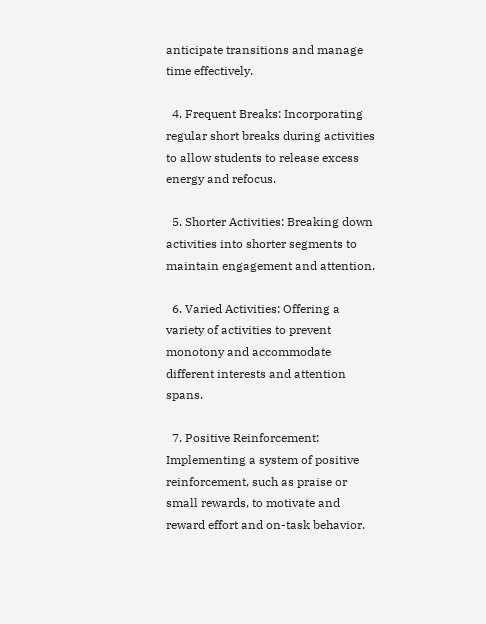anticipate transitions and manage time effectively.

  4. Frequent Breaks: Incorporating regular short breaks during activities to allow students to release excess energy and refocus.

  5. Shorter Activities: Breaking down activities into shorter segments to maintain engagement and attention.

  6. Varied Activities: Offering a variety of activities to prevent monotony and accommodate different interests and attention spans.

  7. Positive Reinforcement: Implementing a system of positive reinforcement, such as praise or small rewards, to motivate and reward effort and on-task behavior.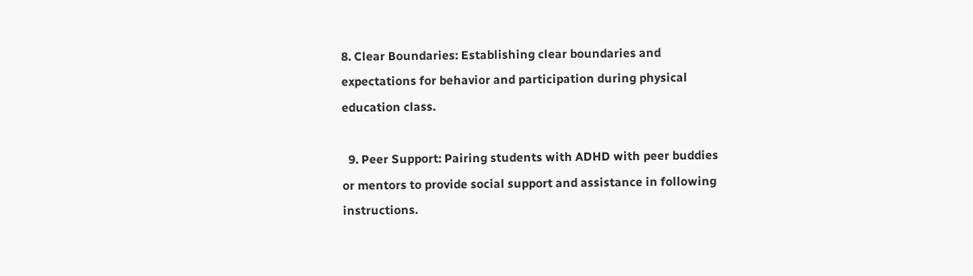8. Clear Boundaries: Establishing clear boundaries and expectations for behavior and participation during physical education class.

  9. Peer Support: Pairing students with ADHD with peer buddies or mentors to provide social support and assistance in following instructions.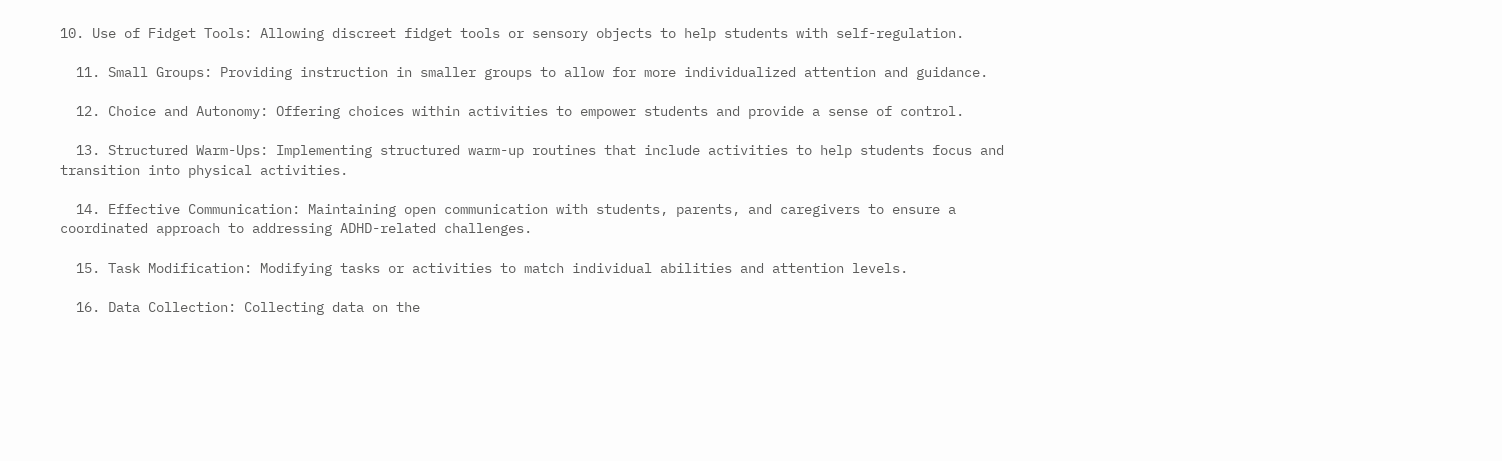10. Use of Fidget Tools: Allowing discreet fidget tools or sensory objects to help students with self-regulation.

  11. Small Groups: Providing instruction in smaller groups to allow for more individualized attention and guidance.

  12. Choice and Autonomy: Offering choices within activities to empower students and provide a sense of control.

  13. Structured Warm-Ups: Implementing structured warm-up routines that include activities to help students focus and transition into physical activities.

  14. Effective Communication: Maintaining open communication with students, parents, and caregivers to ensure a coordinated approach to addressing ADHD-related challenges.

  15. Task Modification: Modifying tasks or activities to match individual abilities and attention levels.

  16. Data Collection: Collecting data on the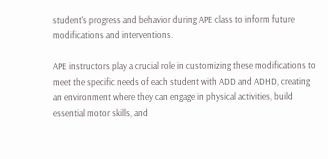student's progress and behavior during APE class to inform future modifications and interventions.

APE instructors play a crucial role in customizing these modifications to meet the specific needs of each student with ADD and ADHD, creating an environment where they can engage in physical activities, build essential motor skills, and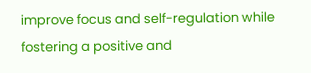improve focus and self-regulation while fostering a positive and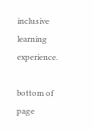inclusive learning experience.

bottom of page